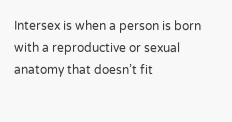Intersex is when a person is born with a reproductive or sexual anatomy that doesn’t fit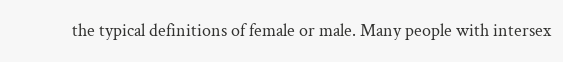the typical definitions of female or male. Many people with intersex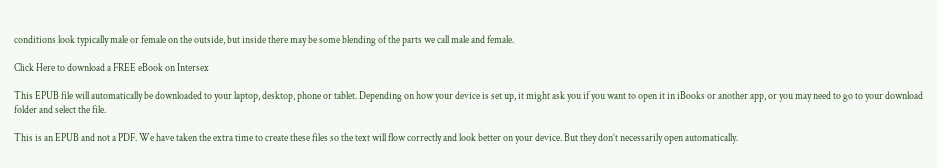conditions look typically male or female on the outside, but inside there may be some blending of the parts we call male and female.

Click Here to download a FREE eBook on Intersex

This EPUB file will automatically be downloaded to your laptop, desktop, phone or tablet. Depending on how your device is set up, it might ask you if you want to open it in iBooks or another app, or you may need to go to your download folder and select the file.

This is an EPUB and not a PDF. We have taken the extra time to create these files so the text will flow correctly and look better on your device. But they don’t necessarily open automatically.